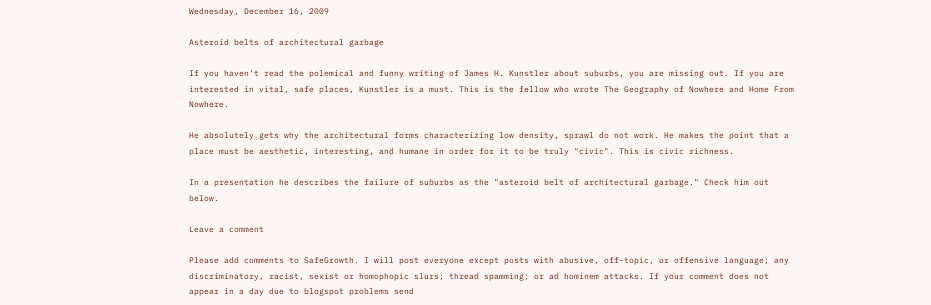Wednesday, December 16, 2009

Asteroid belts of architectural garbage

If you haven't read the polemical and funny writing of James H. Kunstler about suburbs, you are missing out. If you are interested in vital, safe places, Kunstler is a must. This is the fellow who wrote The Geography of Nowhere and Home From Nowhere.

He absolutely gets why the architectural forms characterizing low density, sprawl do not work. He makes the point that a place must be aesthetic, interesting, and humane in order for it to be truly "civic". This is civic richness.

In a presentation he describes the failure of suburbs as the "asteroid belt of architectural garbage." Check him out below.

Leave a comment

Please add comments to SafeGrowth. I will post everyone except posts with abusive, off-topic, or offensive language; any discriminatory, racist, sexist or homophopic slurs; thread spamming; or ad hominem attacks. If your comment does not appear in a day due to blogspot problems send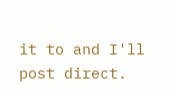it to and I'll post direct.